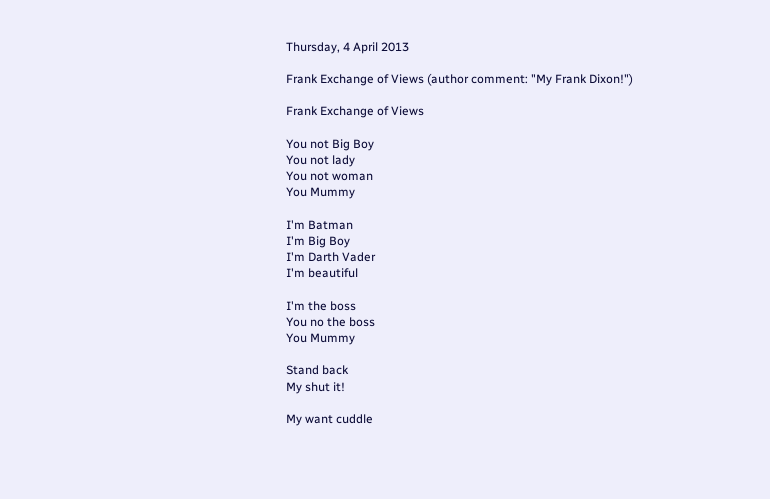Thursday, 4 April 2013

Frank Exchange of Views (author comment: "My Frank Dixon!")

Frank Exchange of Views

You not Big Boy
You not lady
You not woman
You Mummy

I'm Batman
I'm Big Boy
I'm Darth Vader
I'm beautiful

I'm the boss
You no the boss
You Mummy

Stand back
My shut it!

My want cuddle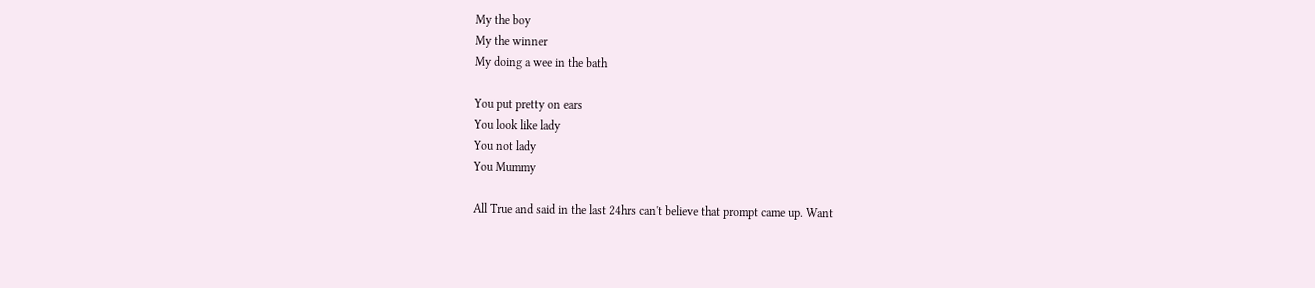My the boy
My the winner
My doing a wee in the bath

You put pretty on ears
You look like lady
You not lady
You Mummy

All True and said in the last 24hrs can't believe that prompt came up. Want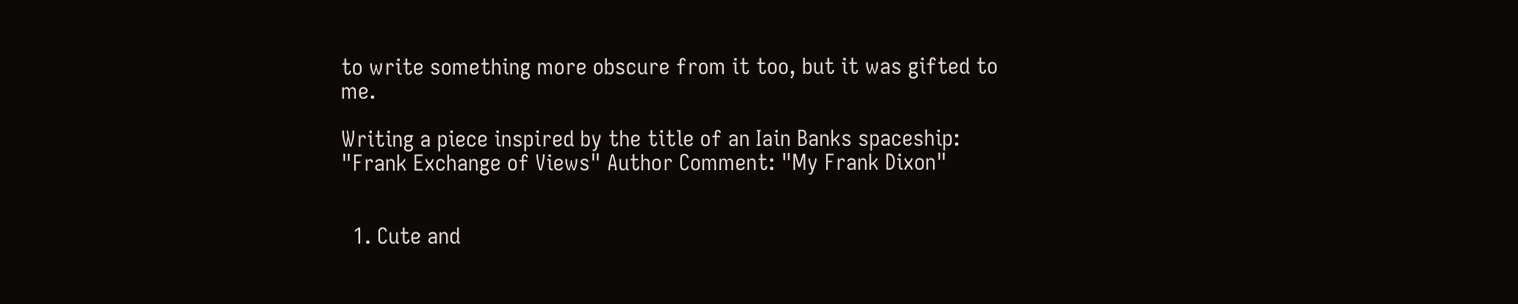to write something more obscure from it too, but it was gifted to me.

Writing a piece inspired by the title of an Iain Banks spaceship: "Frank Exchange of Views" Author Comment: "My Frank Dixon"


  1. Cute and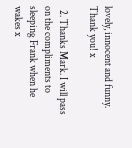lovely, innocent and funny. Thank you! x

  2. Thanks Mark. I will pass on the compliments to sleeping Frank when he wakes x